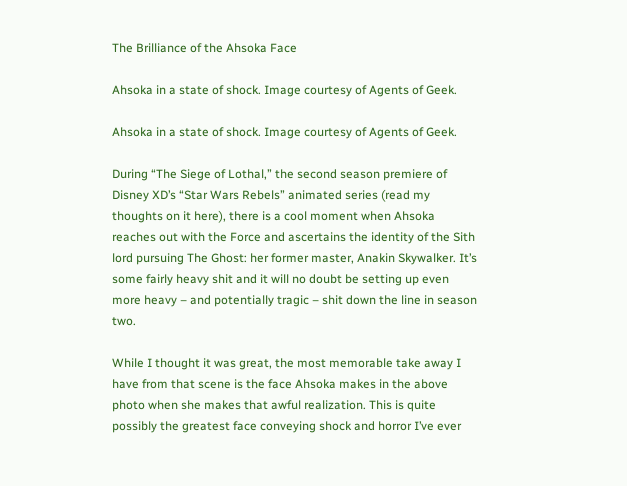The Brilliance of the Ahsoka Face

Ahsoka in a state of shock. Image courtesy of Agents of Geek.

Ahsoka in a state of shock. Image courtesy of Agents of Geek.

During “The Siege of Lothal,” the second season premiere of Disney XD’s “Star Wars Rebels” animated series (read my thoughts on it here), there is a cool moment when Ahsoka reaches out with the Force and ascertains the identity of the Sith lord pursuing The Ghost: her former master, Anakin Skywalker. It’s some fairly heavy shit and it will no doubt be setting up even more heavy – and potentially tragic – shit down the line in season two.

While I thought it was great, the most memorable take away I have from that scene is the face Ahsoka makes in the above photo when she makes that awful realization. This is quite possibly the greatest face conveying shock and horror I’ve ever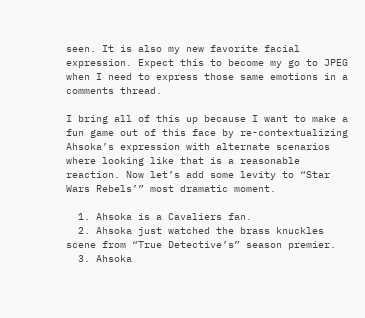seen. It is also my new favorite facial expression. Expect this to become my go to JPEG when I need to express those same emotions in a comments thread.

I bring all of this up because I want to make a fun game out of this face by re-contextualizing Ahsoka’s expression with alternate scenarios where looking like that is a reasonable reaction. Now let’s add some levity to “Star Wars Rebels’” most dramatic moment.

  1. Ahsoka is a Cavaliers fan.
  2. Ahsoka just watched the brass knuckles scene from “True Detective’s” season premier.
  3. Ahsoka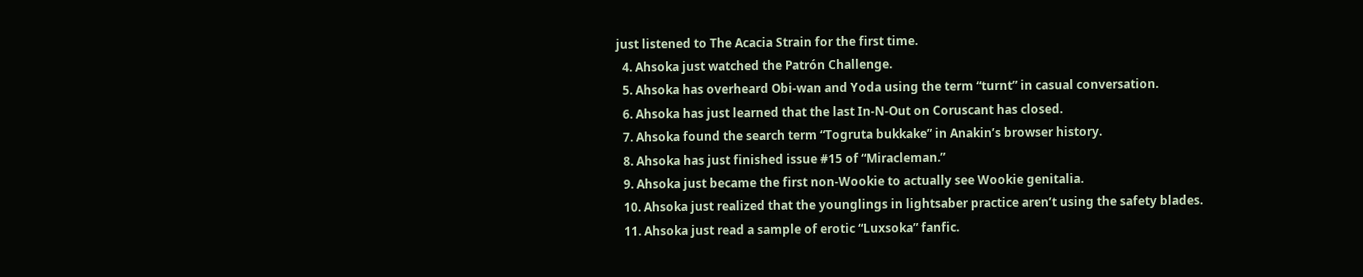just listened to The Acacia Strain for the first time.
  4. Ahsoka just watched the Patrón Challenge.
  5. Ahsoka has overheard Obi-wan and Yoda using the term “turnt” in casual conversation.
  6. Ahsoka has just learned that the last In-N-Out on Coruscant has closed.
  7. Ahsoka found the search term “Togruta bukkake” in Anakin’s browser history.
  8. Ahsoka has just finished issue #15 of “Miracleman.”
  9. Ahsoka just became the first non-Wookie to actually see Wookie genitalia.
  10. Ahsoka just realized that the younglings in lightsaber practice aren’t using the safety blades.
  11. Ahsoka just read a sample of erotic “Luxsoka” fanfic.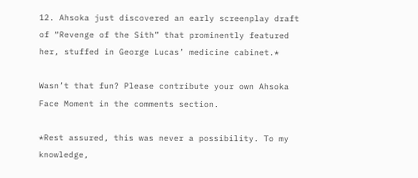12. Ahsoka just discovered an early screenplay draft of “Revenge of the Sith” that prominently featured her, stuffed in George Lucas’ medicine cabinet.*

Wasn’t that fun? Please contribute your own Ahsoka Face Moment in the comments section.

*Rest assured, this was never a possibility. To my knowledge,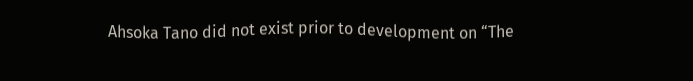Ahsoka Tano did not exist prior to development on “The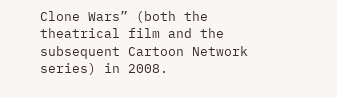Clone Wars” (both the theatrical film and the subsequent Cartoon Network series) in 2008.